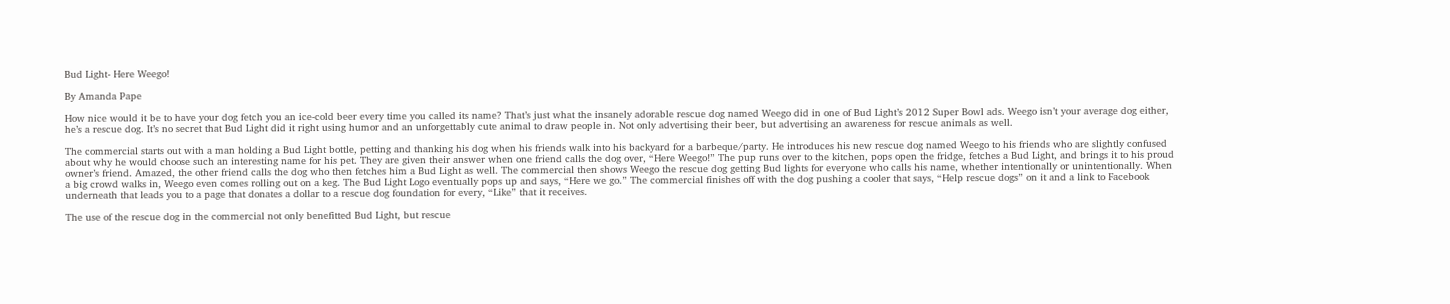Bud Light- Here Weego!

By Amanda Pape

How nice would it be to have your dog fetch you an ice-cold beer every time you called its name? That’s just what the insanely adorable rescue dog named Weego did in one of Bud Light’s 2012 Super Bowl ads. Weego isn’t your average dog either, he’s a rescue dog. It’s no secret that Bud Light did it right using humor and an unforgettably cute animal to draw people in. Not only advertising their beer, but advertising an awareness for rescue animals as well.

The commercial starts out with a man holding a Bud Light bottle, petting and thanking his dog when his friends walk into his backyard for a barbeque/party. He introduces his new rescue dog named Weego to his friends who are slightly confused about why he would choose such an interesting name for his pet. They are given their answer when one friend calls the dog over, “Here Weego!” The pup runs over to the kitchen, pops open the fridge, fetches a Bud Light, and brings it to his proud owner’s friend. Amazed, the other friend calls the dog who then fetches him a Bud Light as well. The commercial then shows Weego the rescue dog getting Bud lights for everyone who calls his name, whether intentionally or unintentionally. When a big crowd walks in, Weego even comes rolling out on a keg. The Bud Light Logo eventually pops up and says, “Here we go.” The commercial finishes off with the dog pushing a cooler that says, “Help rescue dogs” on it and a link to Facebook underneath that leads you to a page that donates a dollar to a rescue dog foundation for every, “Like” that it receives.

The use of the rescue dog in the commercial not only benefitted Bud Light, but rescue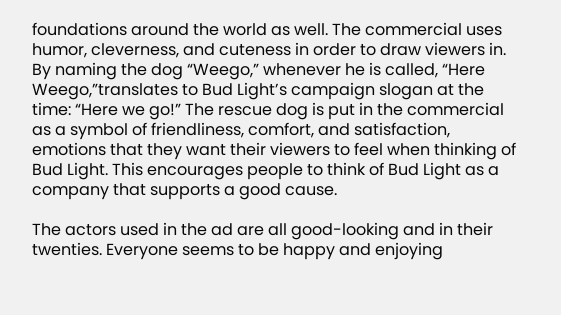foundations around the world as well. The commercial uses humor, cleverness, and cuteness in order to draw viewers in. By naming the dog “Weego,” whenever he is called, “Here Weego,”translates to Bud Light’s campaign slogan at the time: “Here we go!” The rescue dog is put in the commercial as a symbol of friendliness, comfort, and satisfaction, emotions that they want their viewers to feel when thinking of Bud Light. This encourages people to think of Bud Light as a company that supports a good cause.

The actors used in the ad are all good-looking and in their twenties. Everyone seems to be happy and enjoying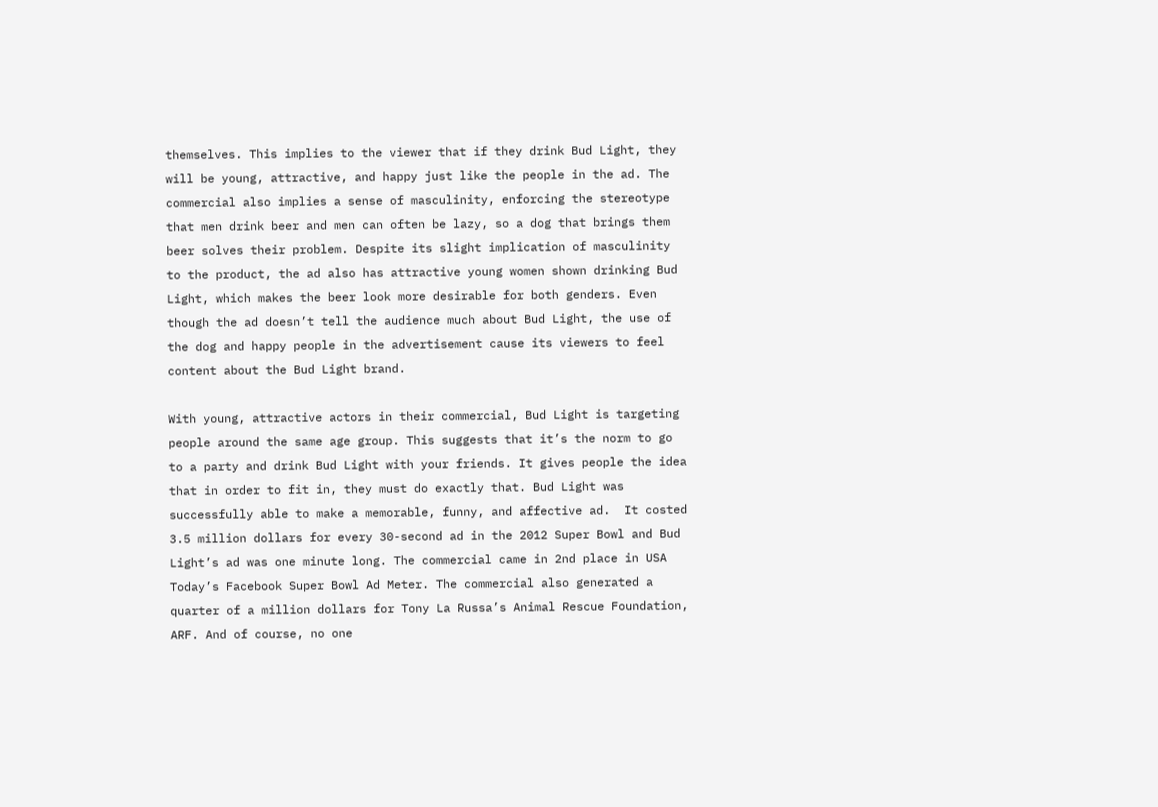themselves. This implies to the viewer that if they drink Bud Light, they will be young, attractive, and happy just like the people in the ad. The commercial also implies a sense of masculinity, enforcing the stereotype that men drink beer and men can often be lazy, so a dog that brings them beer solves their problem. Despite its slight implication of masculinity to the product, the ad also has attractive young women shown drinking Bud Light, which makes the beer look more desirable for both genders. Even though the ad doesn’t tell the audience much about Bud Light, the use of the dog and happy people in the advertisement cause its viewers to feel content about the Bud Light brand.

With young, attractive actors in their commercial, Bud Light is targeting people around the same age group. This suggests that it’s the norm to go to a party and drink Bud Light with your friends. It gives people the idea that in order to fit in, they must do exactly that. Bud Light was successfully able to make a memorable, funny, and affective ad.  It costed 3.5 million dollars for every 30-second ad in the 2012 Super Bowl and Bud Light’s ad was one minute long. The commercial came in 2nd place in USA Today’s Facebook Super Bowl Ad Meter. The commercial also generated a quarter of a million dollars for Tony La Russa’s Animal Rescue Foundation, ARF. And of course, no one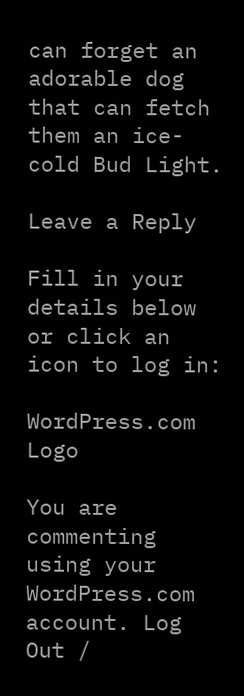can forget an adorable dog that can fetch them an ice-cold Bud Light.

Leave a Reply

Fill in your details below or click an icon to log in:

WordPress.com Logo

You are commenting using your WordPress.com account. Log Out /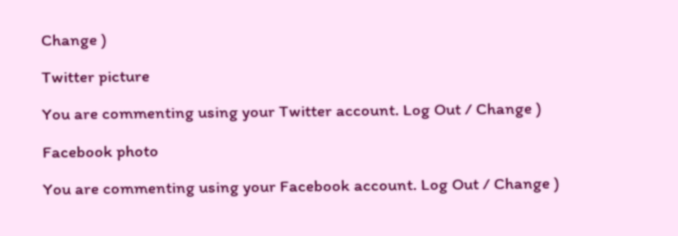Change )

Twitter picture

You are commenting using your Twitter account. Log Out / Change )

Facebook photo

You are commenting using your Facebook account. Log Out / Change )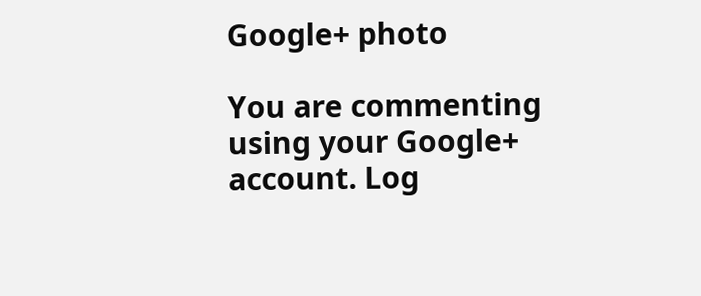Google+ photo

You are commenting using your Google+ account. Log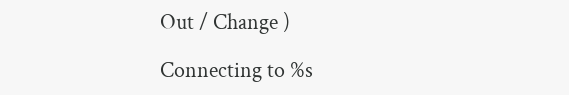Out / Change )

Connecting to %s